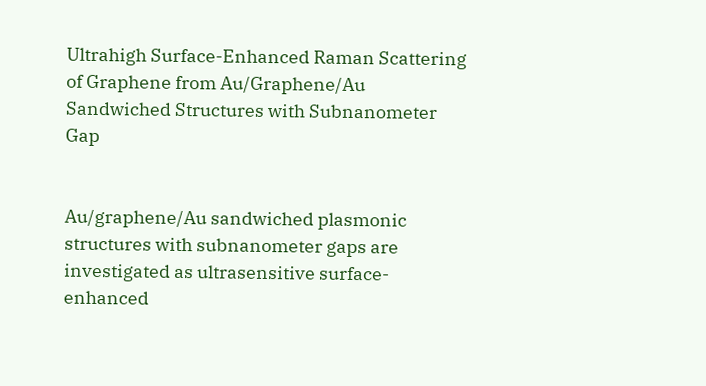Ultrahigh Surface-Enhanced Raman Scattering of Graphene from Au/Graphene/Au Sandwiched Structures with Subnanometer Gap


Au/graphene/Au sandwiched plasmonic structures with subnanometer gaps are investigated as ultrasensitive surface-enhanced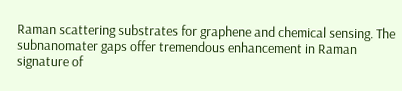Raman scattering substrates for graphene and chemical sensing. The subnanomater gaps offer tremendous enhancement in Raman signature of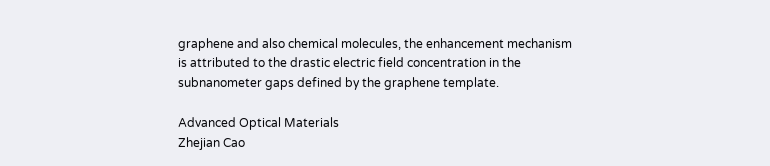graphene and also chemical molecules, the enhancement mechanism is attributed to the drastic electric field concentration in the subnanometer gaps defined by the graphene template.

Advanced Optical Materials
Zhejian Cao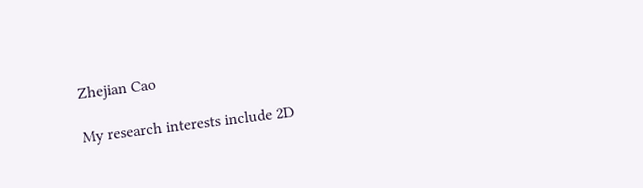Zhejian Cao

My research interests include 2D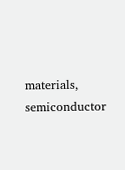materials, semiconductor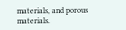materials, and porous materials.